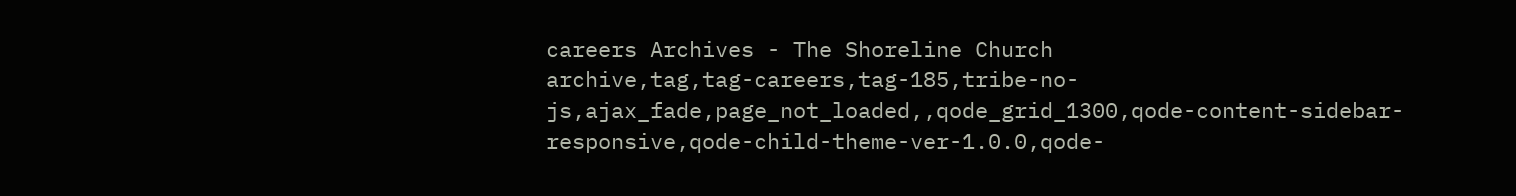careers Archives - The Shoreline Church
archive,tag,tag-careers,tag-185,tribe-no-js,ajax_fade,page_not_loaded,,qode_grid_1300,qode-content-sidebar-responsive,qode-child-theme-ver-1.0.0,qode-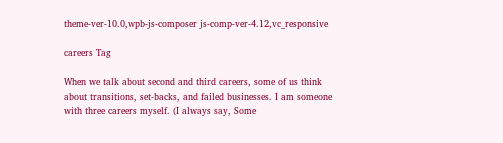theme-ver-10.0,wpb-js-composer js-comp-ver-4.12,vc_responsive

careers Tag

When we talk about second and third careers, some of us think about transitions, set-backs, and failed businesses. I am someone with three careers myself. (I always say, Some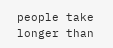people take longer than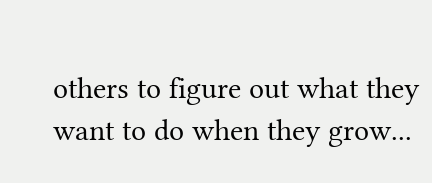others to figure out what they want to do when they grow...